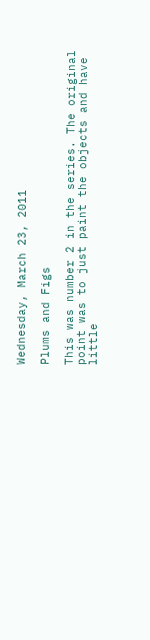Wednesday, March 23, 2011

Plums and Figs

This was number 2 in the series. The original point was to just paint the objects and have little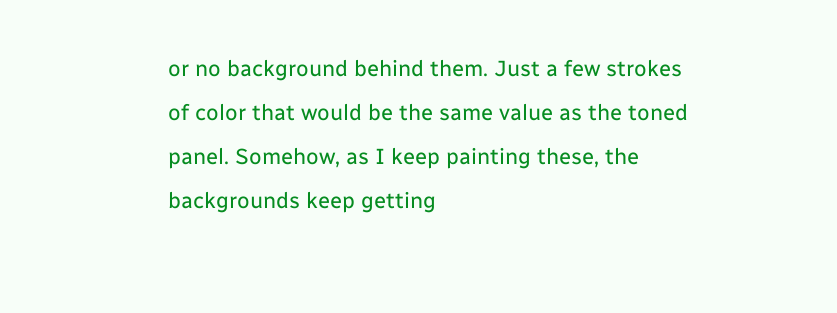or no background behind them. Just a few strokes of color that would be the same value as the toned panel. Somehow, as I keep painting these, the backgrounds keep getting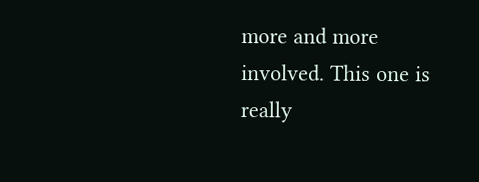more and more involved. This one is really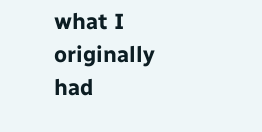what I originally had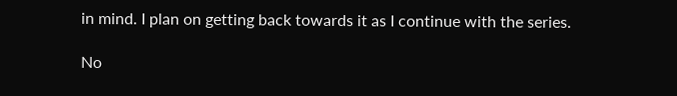in mind. I plan on getting back towards it as I continue with the series.

No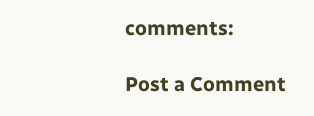comments:

Post a Comment